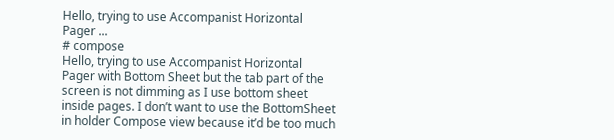Hello, trying to use Accompanist Horizontal Pager ...
# compose
Hello, trying to use Accompanist Horizontal Pager with Bottom Sheet but the tab part of the screen is not dimming as I use bottom sheet inside pages. I don’t want to use the BottomSheet in holder Compose view because it’d be too much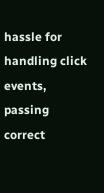hassle for handling click events, passing correct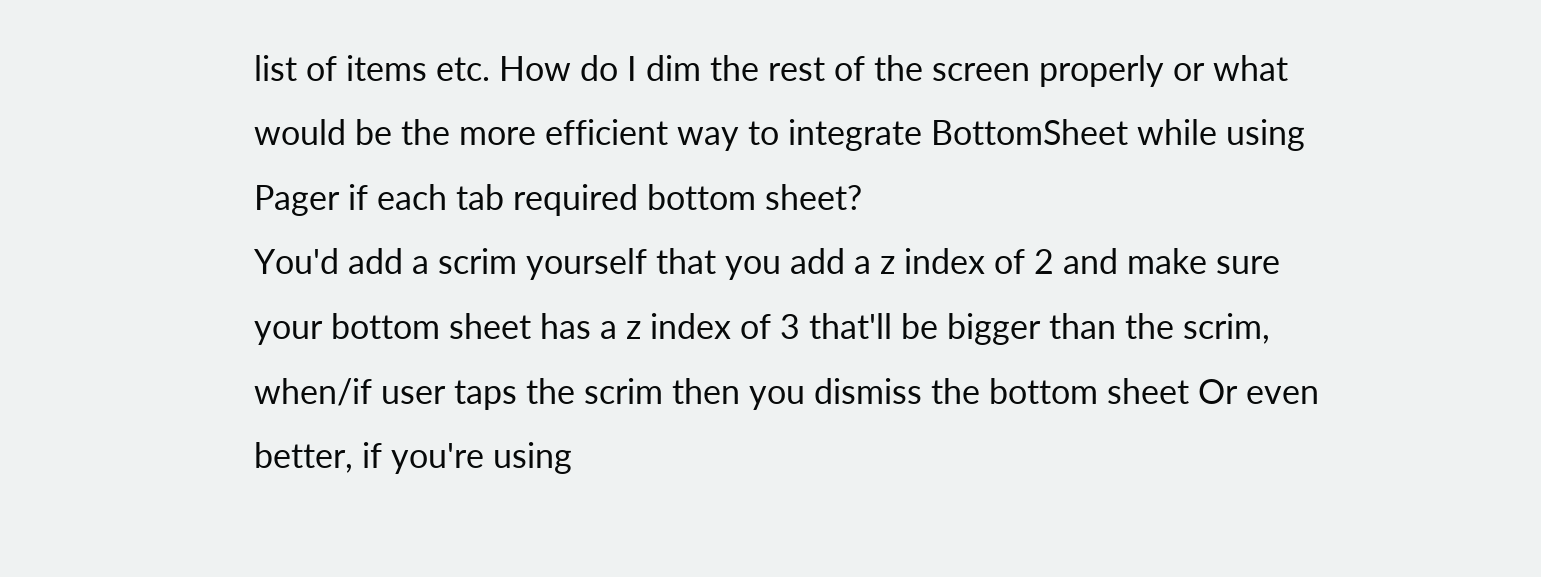list of items etc. How do I dim the rest of the screen properly or what would be the more efficient way to integrate BottomSheet while using Pager if each tab required bottom sheet?
You'd add a scrim yourself that you add a z index of 2 and make sure your bottom sheet has a z index of 3 that'll be bigger than the scrim, when/if user taps the scrim then you dismiss the bottom sheet Or even better, if you're using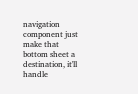navigation component just make that bottom sheet a destination, it'll handle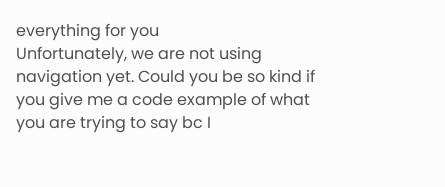everything for you
Unfortunately, we are not using navigation yet. Could you be so kind if you give me a code example of what you are trying to say bc I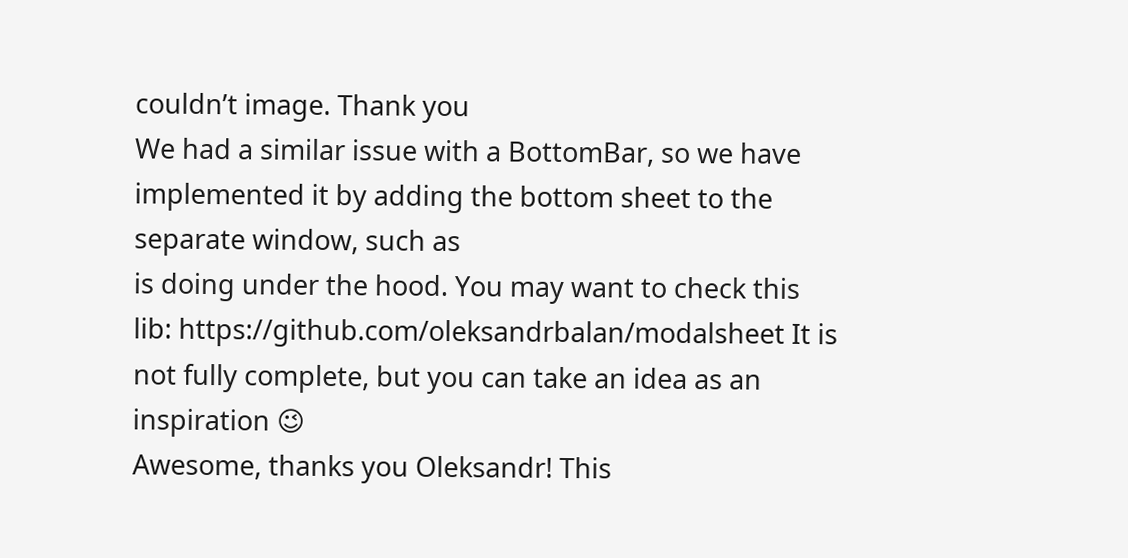couldn’t image. Thank you
We had a similar issue with a BottomBar, so we have implemented it by adding the bottom sheet to the separate window, such as
is doing under the hood. You may want to check this lib: https://github.com/oleksandrbalan/modalsheet It is not fully complete, but you can take an idea as an inspiration 😉
Awesome, thanks you Oleksandr! This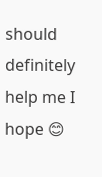should definitely help me I hope 😊